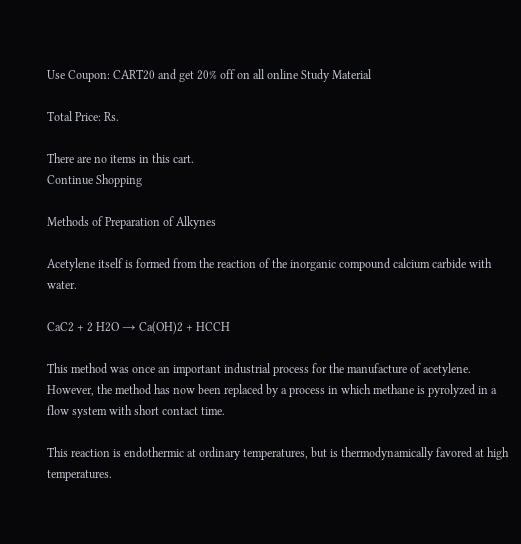Use Coupon: CART20 and get 20% off on all online Study Material

Total Price: Rs.

There are no items in this cart.
Continue Shopping

Methods of Preparation of Alkynes

Acetylene itself is formed from the reaction of the inorganic compound calcium carbide with water.

CaC2 + 2 H2O → Ca(OH)2 + HCCH

This method was once an important industrial process for the manufacture of acetylene. However, the method has now been replaced by a process in which methane is pyrolyzed in a flow system with short contact time.

This reaction is endothermic at ordinary temperatures, but is thermodynamically favored at high temperatures.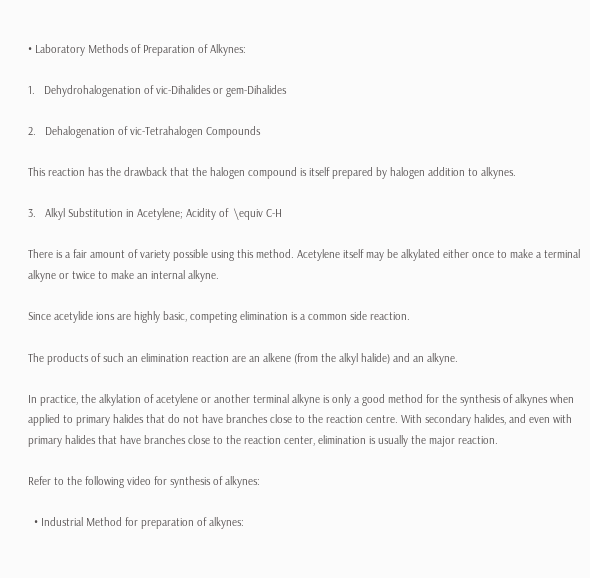• Laboratory Methods of Preparation of Alkynes:

1.   Dehydrohalogenation of vic-Dihalides or gem-Dihalides

2.   Dehalogenation of vic-Tetrahalogen Compounds

This reaction has the drawback that the halogen compound is itself prepared by halogen addition to alkynes.

3.   Alkyl Substitution in Acetylene; Acidity of  \equiv C-H

There is a fair amount of variety possible using this method. Acetylene itself may be alkylated either once to make a terminal alkyne or twice to make an internal alkyne.

Since acetylide ions are highly basic, competing elimination is a common side reaction.

The products of such an elimination reaction are an alkene (from the alkyl halide) and an alkyne.

In practice, the alkylation of acetylene or another terminal alkyne is only a good method for the synthesis of alkynes when applied to primary halides that do not have branches close to the reaction centre. With secondary halides, and even with primary halides that have branches close to the reaction center, elimination is usually the major reaction.

Refer to the following video for synthesis of alkynes:

  • Industrial Method for preparation of alkynes: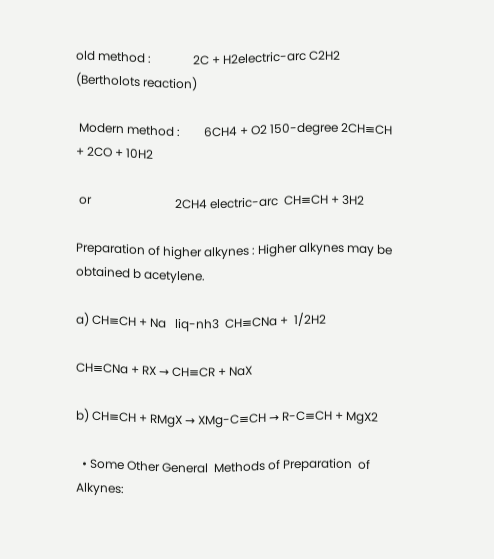old method :              2C + H2electric-arc C2H2  (Bertholots reaction)

 Modern method :        6CH4 + O2 150-degree 2CH≡CH + 2CO + 10H2

 or                            2CH4 electric-arc  CH≡CH + 3H2

Preparation of higher alkynes : Higher alkynes may be obtained b acetylene.

a) CH≡CH + Na   liq-nh3  CH≡CNa +  1/2H2

CH≡CNa + RX → CH≡CR + NaX

b) CH≡CH + RMgX → XMg-C≡CH → R-C≡CH + MgX2

  • Some Other General  Methods of Preparation  of Alkynes: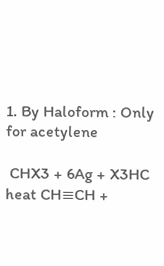1. By Haloform : Only for acetylene

 CHX3 + 6Ag + X3HC heat CH≡CH +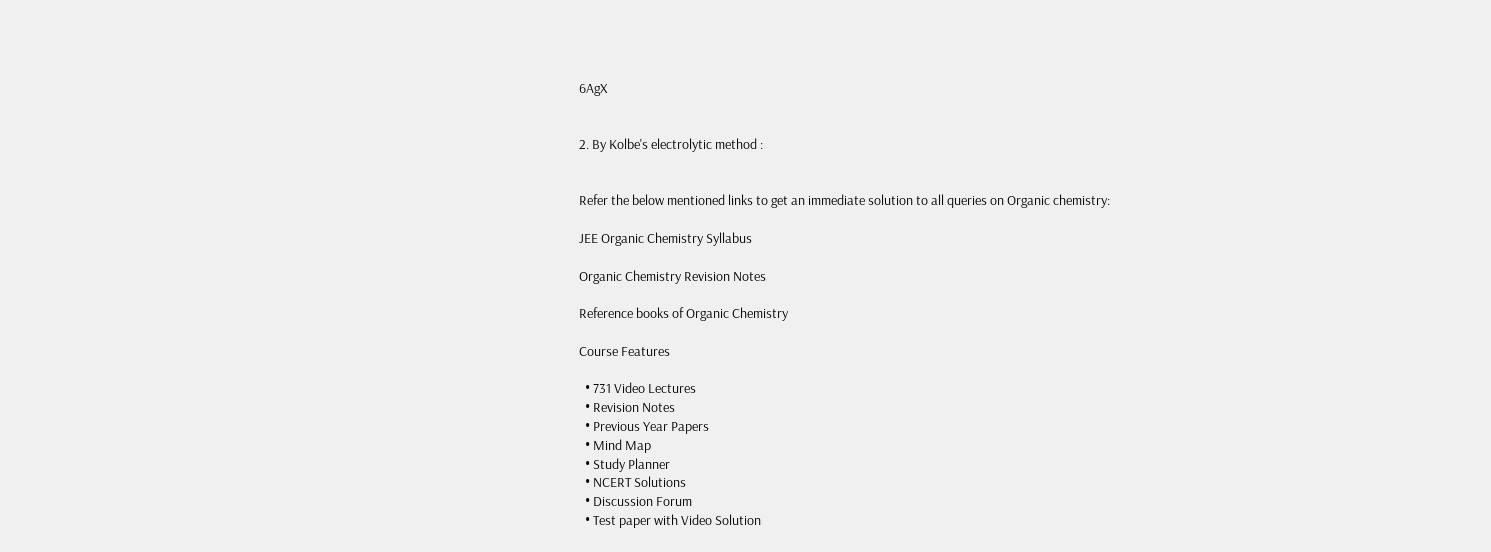6AgX


2. By Kolbe's electrolytic method :


Refer the below mentioned links to get an immediate solution to all queries on Organic chemistry:

JEE Organic Chemistry Syllabus

Organic Chemistry Revision Notes

Reference books of Organic Chemistry

Course Features

  • 731 Video Lectures
  • Revision Notes
  • Previous Year Papers
  • Mind Map
  • Study Planner
  • NCERT Solutions
  • Discussion Forum
  • Test paper with Video Solution